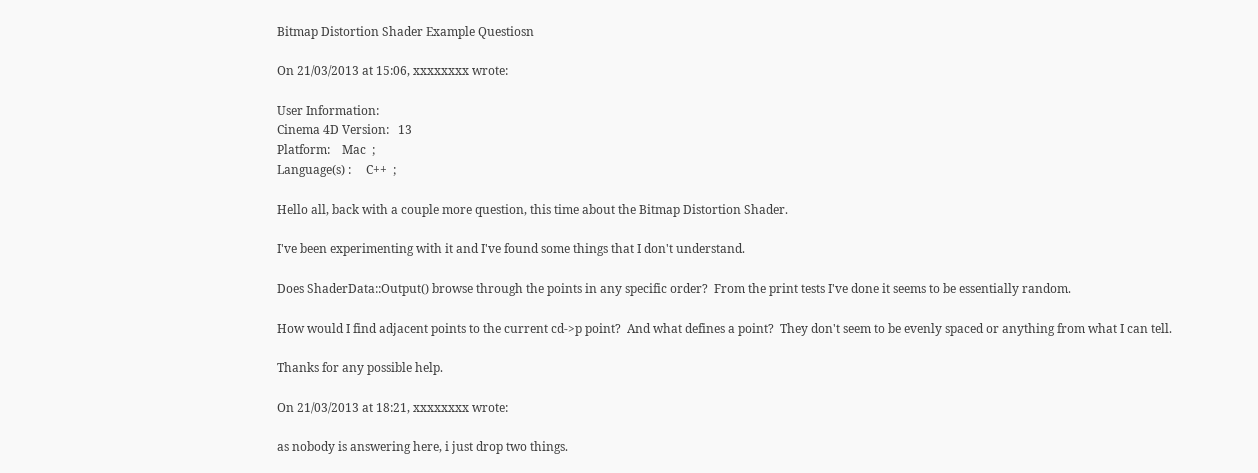Bitmap Distortion Shader Example Questiosn

On 21/03/2013 at 15:06, xxxxxxxx wrote:

User Information:
Cinema 4D Version:   13
Platform:    Mac  ;
Language(s) :     C++  ;

Hello all, back with a couple more question, this time about the Bitmap Distortion Shader.

I've been experimenting with it and I've found some things that I don't understand.

Does ShaderData::Output() browse through the points in any specific order?  From the print tests I've done it seems to be essentially random.

How would I find adjacent points to the current cd->p point?  And what defines a point?  They don't seem to be evenly spaced or anything from what I can tell.

Thanks for any possible help.

On 21/03/2013 at 18:21, xxxxxxxx wrote:

as nobody is answering here, i just drop two things.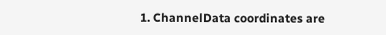1. ChannelData coordinates are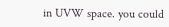in UVW space. you could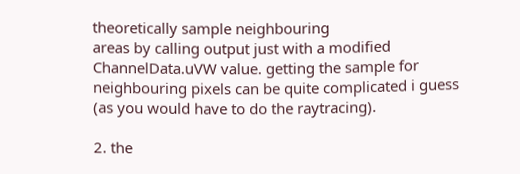theoretically sample neighbouring
areas by calling output just with a modified ChannelData.uVW value. getting the sample for
neighbouring pixels can be quite complicated i guess (as you would have to do the raytracing).

2. the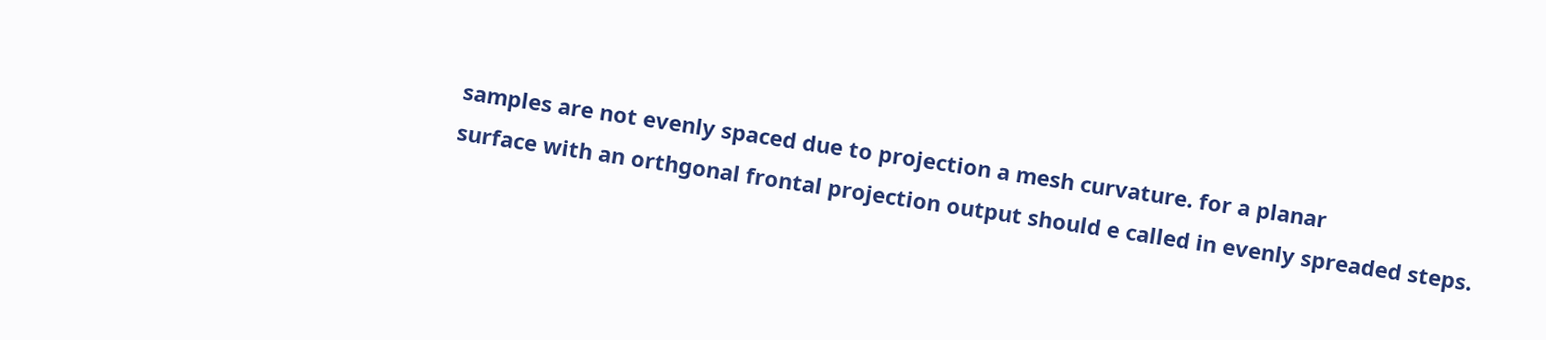samples are not evenly spaced due to projection a mesh curvature. for a planar
surface with an orthgonal frontal projection output should e called in evenly spreaded steps.